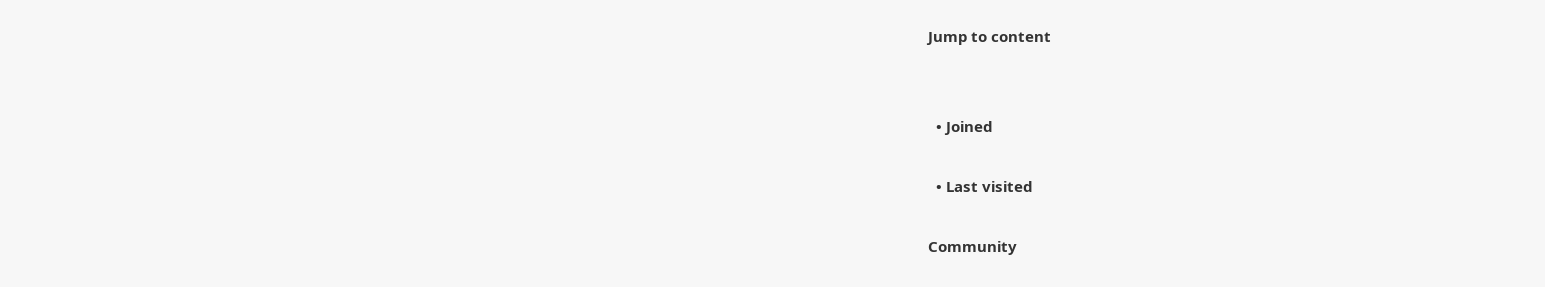Jump to content


  • Joined

  • Last visited

Community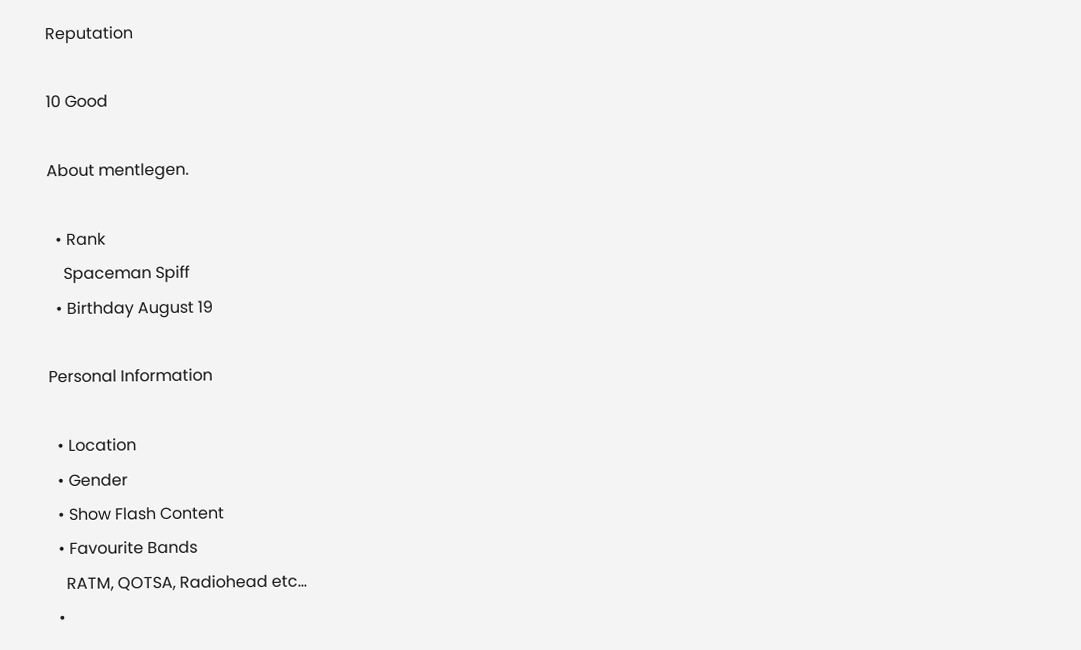Reputation

10 Good

About mentlegen.

  • Rank
    Spaceman Spiff
  • Birthday August 19

Personal Information

  • Location
  • Gender
  • Show Flash Content
  • Favourite Bands
    RATM, QOTSA, Radiohead etc...
  •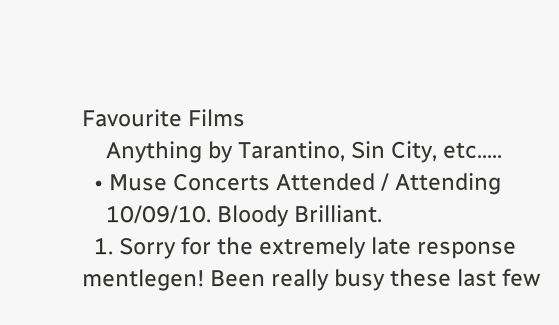Favourite Films
    Anything by Tarantino, Sin City, etc.....
  • Muse Concerts Attended / Attending
    10/09/10. Bloody Brilliant.
  1. Sorry for the extremely late response mentlegen! Been really busy these last few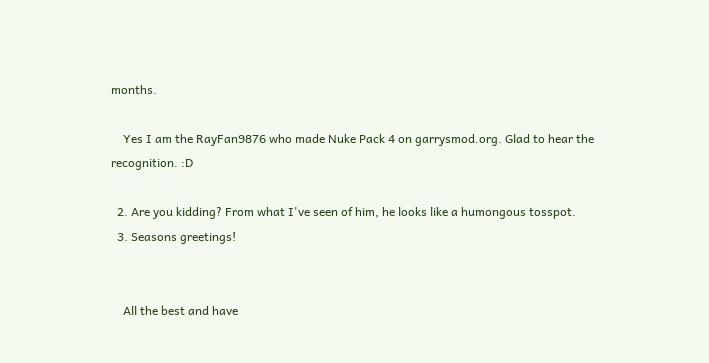months.

    Yes I am the RayFan9876 who made Nuke Pack 4 on garrysmod.org. Glad to hear the recognition. :D

  2. Are you kidding? From what I've seen of him, he looks like a humongous tosspot.
  3. Seasons greetings!


    All the best and have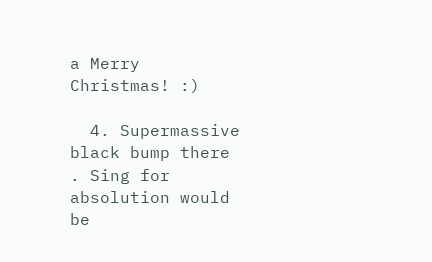a Merry Christmas! :)

  4. Supermassive black bump there . Sing for absolution would be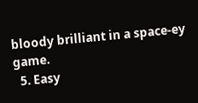bloody brilliant in a space-ey game.
  5. Easy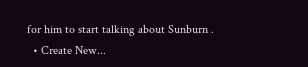for him to start talking about Sunburn .
  • Create New...